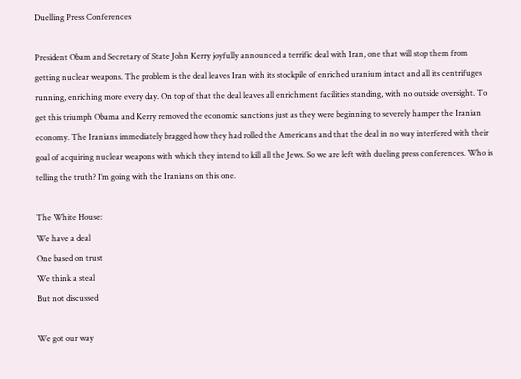Duelling Press Conferences

President Obam and Secretary of State John Kerry joyfully announced a terrific deal with Iran, one that will stop them from getting nuclear weapons. The problem is the deal leaves Iran with its stockpile of enriched uranium intact and all its centrifuges running, enriching more every day. On top of that the deal leaves all enrichment facilities standing, with no outside oversight. To get this triumph Obama and Kerry removed the economic sanctions just as they were beginning to severely hamper the Iranian economy. The Iranians immediately bragged how they had rolled the Americans and that the deal in no way interfered with their goal of acquiring nuclear weapons with which they intend to kill all the Jews. So we are left with dueling press conferences. Who is telling the truth? I’m going with the Iranians on this one.

The White House:
We have a deal
One based on trust
We think a steal
But not discussed

We got our way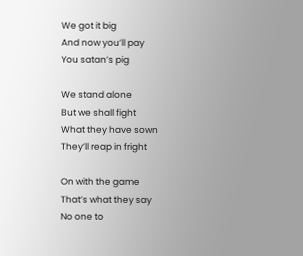We got it big
And now you’ll pay
You satan’s pig

We stand alone
But we shall fight
What they have sown
They’ll reap in fright

On with the game
That’s what they say
No one to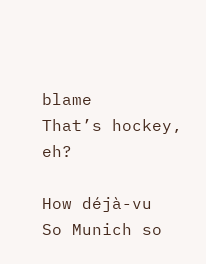blame
That’s hockey, eh?

How déjà-vu
So Munich so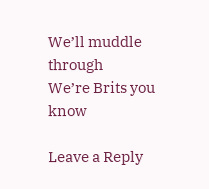We’ll muddle through
We’re Brits you know

Leave a Reply